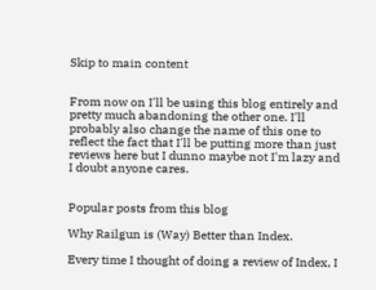Skip to main content


From now on I'll be using this blog entirely and pretty much abandoning the other one. I'll probably also change the name of this one to reflect the fact that I'll be putting more than just reviews here but I dunno maybe not I'm lazy and I doubt anyone cares.


Popular posts from this blog

Why Railgun is (Way) Better than Index.

Every time I thought of doing a review of Index, I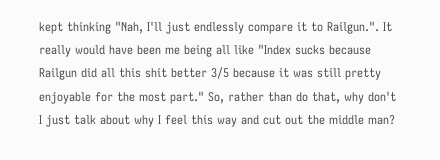kept thinking "Nah, I'll just endlessly compare it to Railgun.". It really would have been me being all like "Index sucks because Railgun did all this shit better 3/5 because it was still pretty enjoyable for the most part." So, rather than do that, why don't I just talk about why I feel this way and cut out the middle man?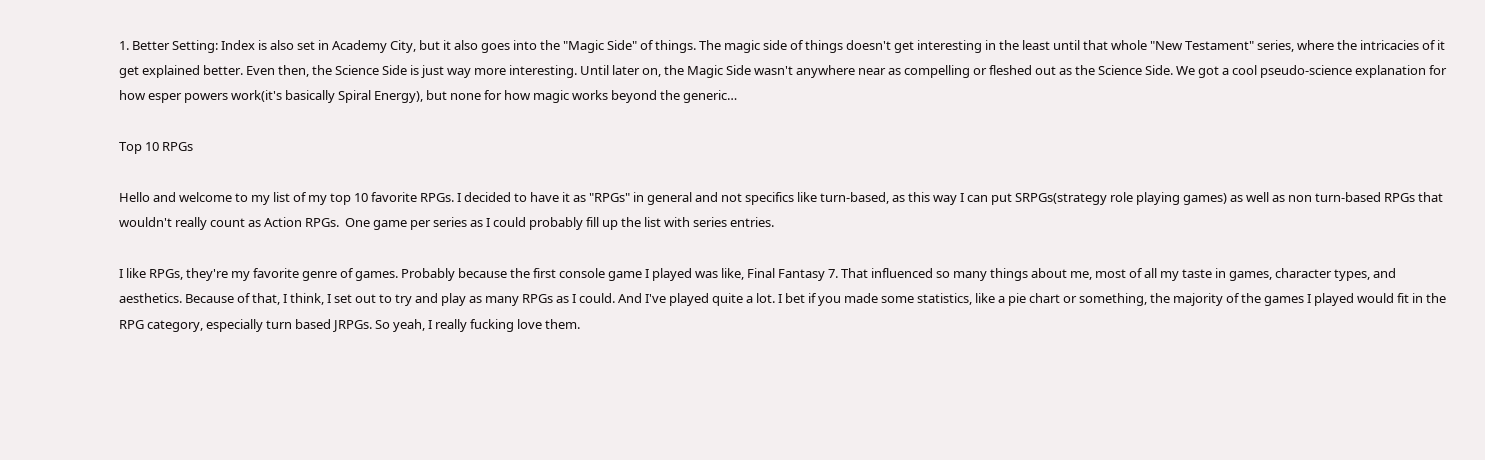1. Better Setting: Index is also set in Academy City, but it also goes into the "Magic Side" of things. The magic side of things doesn't get interesting in the least until that whole "New Testament" series, where the intricacies of it get explained better. Even then, the Science Side is just way more interesting. Until later on, the Magic Side wasn't anywhere near as compelling or fleshed out as the Science Side. We got a cool pseudo-science explanation for how esper powers work(it's basically Spiral Energy), but none for how magic works beyond the generic…

Top 10 RPGs

Hello and welcome to my list of my top 10 favorite RPGs. I decided to have it as "RPGs" in general and not specifics like turn-based, as this way I can put SRPGs(strategy role playing games) as well as non turn-based RPGs that wouldn't really count as Action RPGs.  One game per series as I could probably fill up the list with series entries.

I like RPGs, they're my favorite genre of games. Probably because the first console game I played was like, Final Fantasy 7. That influenced so many things about me, most of all my taste in games, character types, and aesthetics. Because of that, I think, I set out to try and play as many RPGs as I could. And I've played quite a lot. I bet if you made some statistics, like a pie chart or something, the majority of the games I played would fit in the RPG category, especially turn based JRPGs. So yeah, I really fucking love them.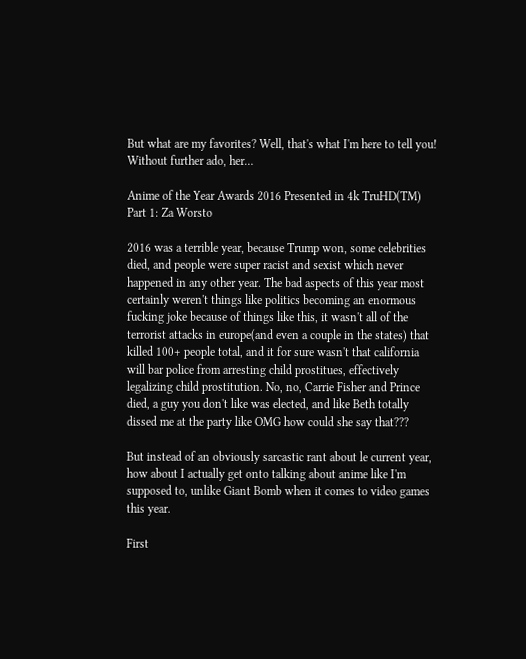But what are my favorites? Well, that's what I'm here to tell you! Without further ado, her…

Anime of the Year Awards 2016 Presented in 4k TruHD(TM) Part 1: Za Worsto

2016 was a terrible year, because Trump won, some celebrities died, and people were super racist and sexist which never happened in any other year. The bad aspects of this year most certainly weren't things like politics becoming an enormous fucking joke because of things like this, it wasn't all of the terrorist attacks in europe(and even a couple in the states) that killed 100+ people total, and it for sure wasn't that california will bar police from arresting child prostitues, effectively legalizing child prostitution. No, no, Carrie Fisher and Prince died, a guy you don't like was elected, and like Beth totally dissed me at the party like OMG how could she say that???

But instead of an obviously sarcastic rant about le current year, how about I actually get onto talking about anime like I'm supposed to, unlike Giant Bomb when it comes to video games this year.

First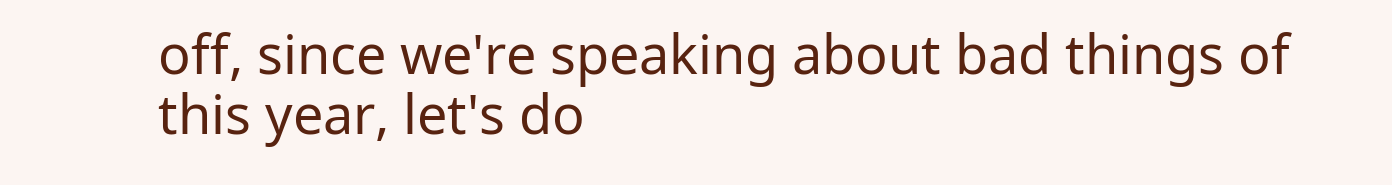off, since we're speaking about bad things of this year, let's do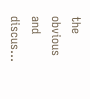the obvious and discus…